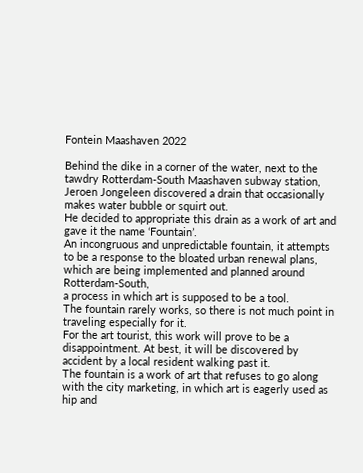Fontein Maashaven 2022

Behind the dike in a corner of the water, next to the tawdry Rotterdam-South Maashaven subway station,
Jeroen Jongeleen discovered a drain that occasionally makes water bubble or squirt out.
He decided to appropriate this drain as a work of art and gave it the name ‘Fountain’.
An incongruous and unpredictable fountain, it attempts to be a response to the bloated urban renewal plans,
which are being implemented and planned around Rotterdam-South,
a process in which art is supposed to be a tool.
The fountain rarely works, so there is not much point in traveling especially for it.
For the art tourist, this work will prove to be a disappointment. At best, it will be discovered by accident by a local resident walking past it.
The fountain is a work of art that refuses to go along with the city marketing, in which art is eagerly used as hip and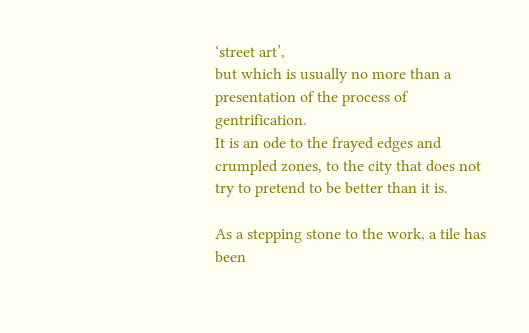‘street art’,
but which is usually no more than a presentation of the process of gentrification.
It is an ode to the frayed edges and crumpled zones, to the city that does not try to pretend to be better than it is.

As a stepping stone to the work, a tile has been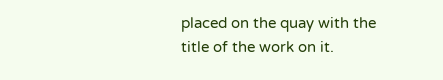placed on the quay with the title of the work on it.